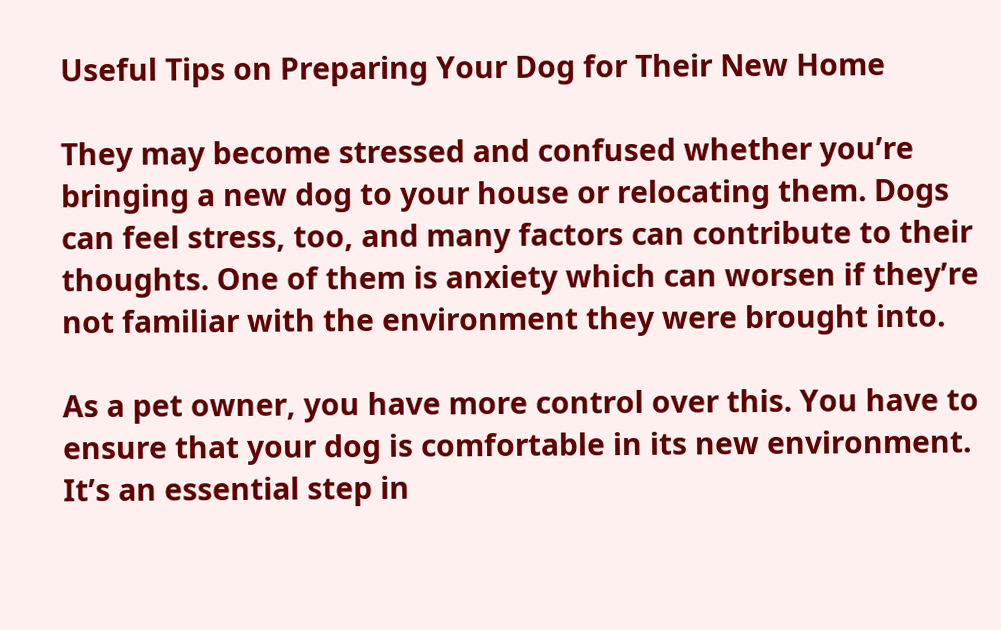Useful Tips on Preparing Your Dog for Their New Home

They may become stressed and confused whether you’re bringing a new dog to your house or relocating them. Dogs can feel stress, too, and many factors can contribute to their thoughts. One of them is anxiety which can worsen if they’re not familiar with the environment they were brought into.

As a pet owner, you have more control over this. You have to ensure that your dog is comfortable in its new environment. It’s an essential step in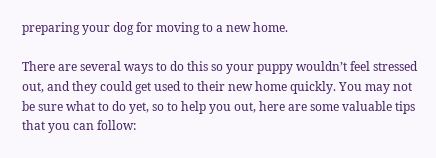preparing your dog for moving to a new home.

There are several ways to do this so your puppy wouldn’t feel stressed out, and they could get used to their new home quickly. You may not be sure what to do yet, so to help you out, here are some valuable tips that you can follow: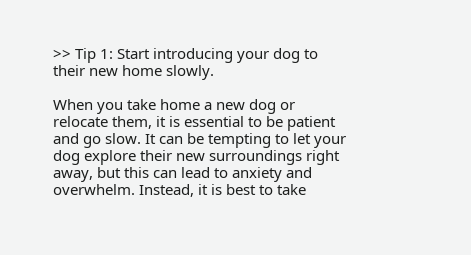>> Tip 1: Start introducing your dog to their new home slowly.

When you take home a new dog or relocate them, it is essential to be patient and go slow. It can be tempting to let your dog explore their new surroundings right away, but this can lead to anxiety and overwhelm. Instead, it is best to take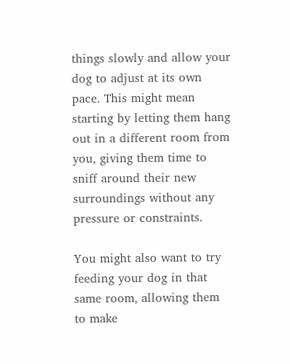things slowly and allow your dog to adjust at its own pace. This might mean starting by letting them hang out in a different room from you, giving them time to sniff around their new surroundings without any pressure or constraints.

You might also want to try feeding your dog in that same room, allowing them to make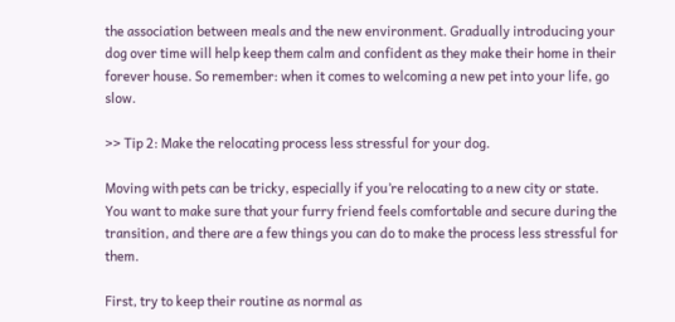the association between meals and the new environment. Gradually introducing your dog over time will help keep them calm and confident as they make their home in their forever house. So remember: when it comes to welcoming a new pet into your life, go slow.

>> Tip 2: Make the relocating process less stressful for your dog.

Moving with pets can be tricky, especially if you’re relocating to a new city or state. You want to make sure that your furry friend feels comfortable and secure during the transition, and there are a few things you can do to make the process less stressful for them.

First, try to keep their routine as normal as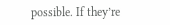possible. If they’re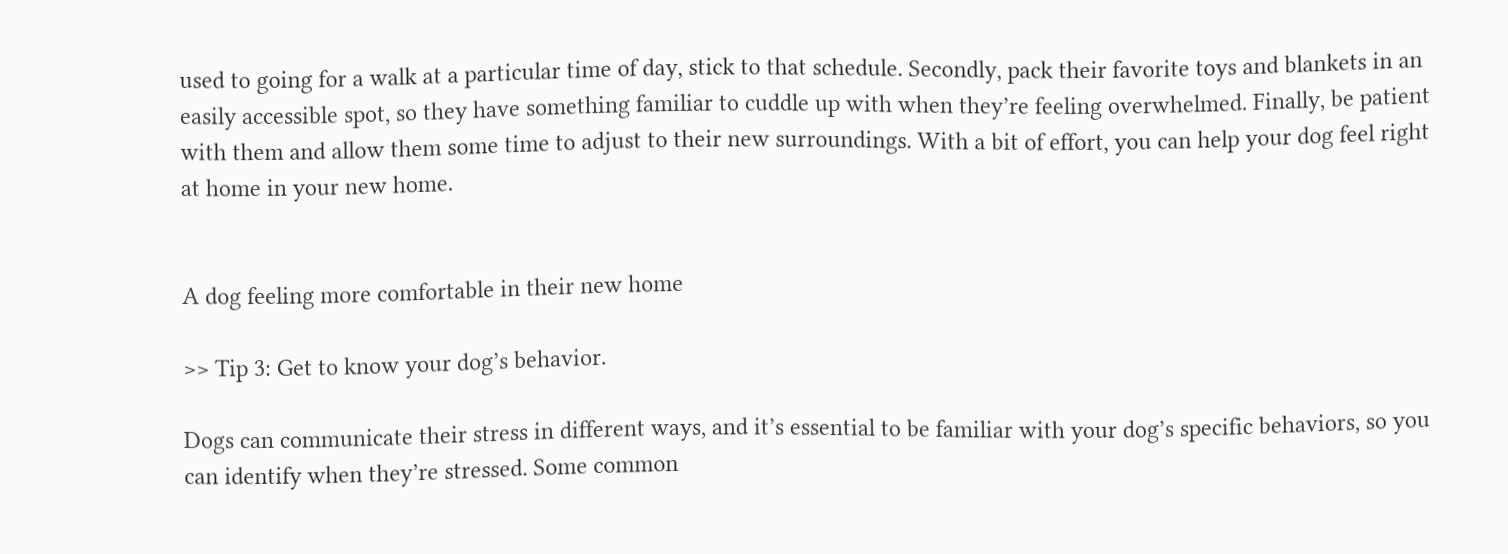used to going for a walk at a particular time of day, stick to that schedule. Secondly, pack their favorite toys and blankets in an easily accessible spot, so they have something familiar to cuddle up with when they’re feeling overwhelmed. Finally, be patient with them and allow them some time to adjust to their new surroundings. With a bit of effort, you can help your dog feel right at home in your new home.


A dog feeling more comfortable in their new home

>> Tip 3: Get to know your dog’s behavior.

Dogs can communicate their stress in different ways, and it’s essential to be familiar with your dog’s specific behaviors, so you can identify when they’re stressed. Some common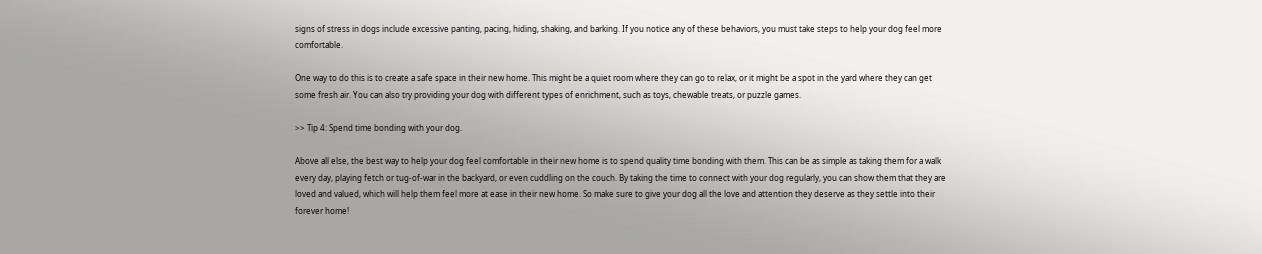signs of stress in dogs include excessive panting, pacing, hiding, shaking, and barking. If you notice any of these behaviors, you must take steps to help your dog feel more comfortable.

One way to do this is to create a safe space in their new home. This might be a quiet room where they can go to relax, or it might be a spot in the yard where they can get some fresh air. You can also try providing your dog with different types of enrichment, such as toys, chewable treats, or puzzle games.

>> Tip 4: Spend time bonding with your dog.

Above all else, the best way to help your dog feel comfortable in their new home is to spend quality time bonding with them. This can be as simple as taking them for a walk every day, playing fetch or tug-of-war in the backyard, or even cuddling on the couch. By taking the time to connect with your dog regularly, you can show them that they are loved and valued, which will help them feel more at ease in their new home. So make sure to give your dog all the love and attention they deserve as they settle into their forever home!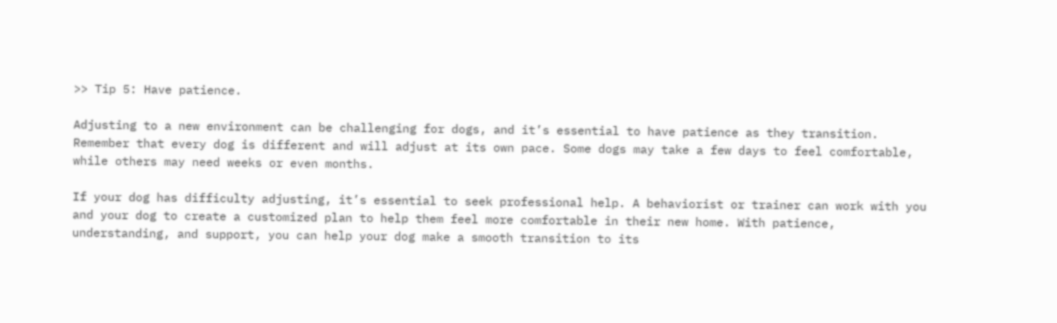>> Tip 5: Have patience.

Adjusting to a new environment can be challenging for dogs, and it’s essential to have patience as they transition. Remember that every dog is different and will adjust at its own pace. Some dogs may take a few days to feel comfortable, while others may need weeks or even months.

If your dog has difficulty adjusting, it’s essential to seek professional help. A behaviorist or trainer can work with you and your dog to create a customized plan to help them feel more comfortable in their new home. With patience, understanding, and support, you can help your dog make a smooth transition to its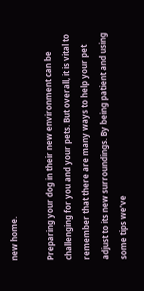new home.

Preparing your dog in their new environment can be challenging for you and your pets. But overall, it is vital to remember that there are many ways to help your pet adjust to its new surroundings. By being patient and using some tips we’ve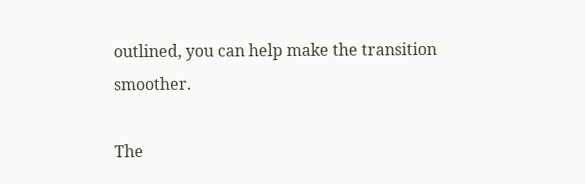outlined, you can help make the transition smoother.

The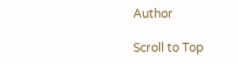Author

Scroll to Top